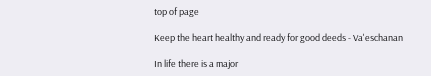top of page

Keep the heart healthy and ready for good deeds - Va'eschanan

In life there is a major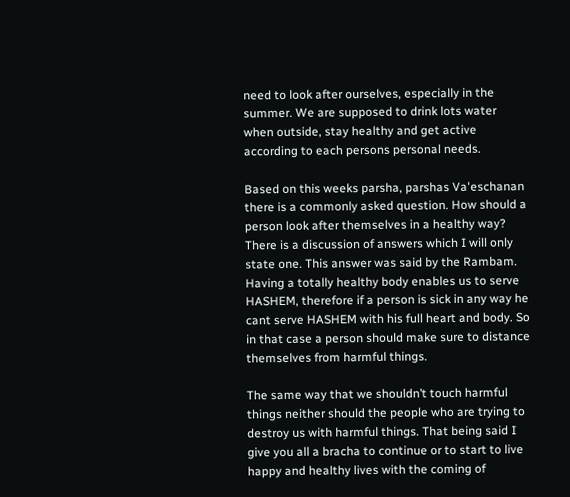need to look after ourselves, especially in the summer. We are supposed to drink lots water when outside, stay healthy and get active according to each persons personal needs.

Based on this weeks parsha, parshas Va'eschanan there is a commonly asked question. How should a person look after themselves in a healthy way? There is a discussion of answers which I will only state one. This answer was said by the Rambam. Having a totally healthy body enables us to serve HASHEM, therefore if a person is sick in any way he cant serve HASHEM with his full heart and body. So in that case a person should make sure to distance themselves from harmful things.

The same way that we shouldn’t touch harmful things neither should the people who are trying to destroy us with harmful things. That being said I give you all a bracha to continue or to start to live happy and healthy lives with the coming of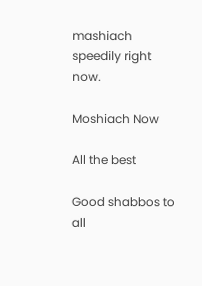mashiach speedily right now.

Moshiach Now

All the best

Good shabbos to all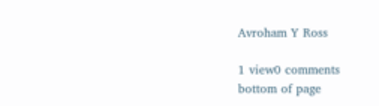Avroham Y Ross

1 view0 comments
bottom of page